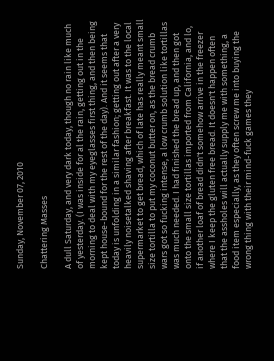Sunday, November 07, 2010

Chattering Masses

A dull Saturday, and very dark today, though no rain like much of yesterday. (I was inside for al the rain, getting out in the morning to deal with my eyeglasses first thing, and then being kept house-bound for the rest of the day). And it seems that today is unfolding in a similar fashion; getting out after a very heavily noisetalked shaving after breakfast. It was to the local supermarket to get bread, which of late has really meant small size tortilla to put my coconut butter on, as the bread crumb wars got so fucking intense, a low crumb solution like tortillas was much needed. I had finished the bread up, and then got onto the small size tortillas imported from California, and lo, if another loaf of bread didn't somehow arrive in the freezer where I keep the gluten free bread. It doesn't happen often that the assholes will actually supply me with something, a food item especially, as they often screw me into buying the wrong thing with their mind-fuck games they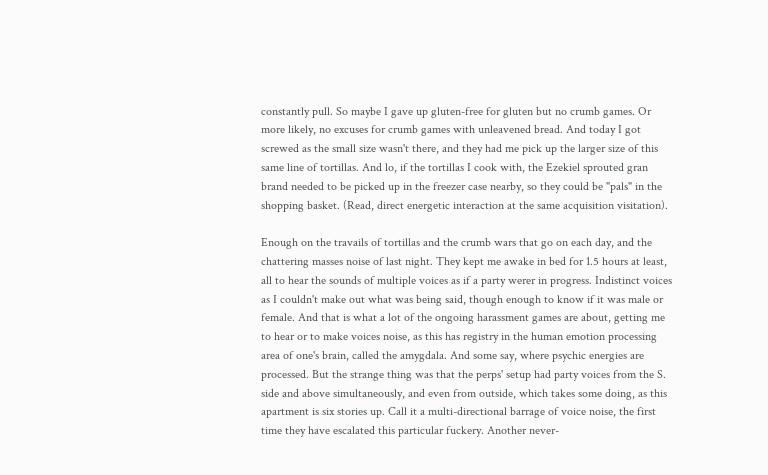constantly pull. So maybe I gave up gluten-free for gluten but no crumb games. Or more likely, no excuses for crumb games with unleavened bread. And today I got screwed as the small size wasn't there, and they had me pick up the larger size of this same line of tortillas. And lo, if the tortillas I cook with, the Ezekiel sprouted gran brand needed to be picked up in the freezer case nearby, so they could be "pals" in the shopping basket. (Read, direct energetic interaction at the same acquisition visitation).

Enough on the travails of tortillas and the crumb wars that go on each day, and the chattering masses noise of last night. They kept me awake in bed for 1.5 hours at least, all to hear the sounds of multiple voices as if a party werer in progress. Indistinct voices as I couldn't make out what was being said, though enough to know if it was male or female. And that is what a lot of the ongoing harassment games are about, getting me to hear or to make voices noise, as this has registry in the human emotion processing area of one's brain, called the amygdala. And some say, where psychic energies are processed. But the strange thing was that the perps' setup had party voices from the S. side and above simultaneously, and even from outside, which takes some doing, as this apartment is six stories up. Call it a multi-directional barrage of voice noise, the first time they have escalated this particular fuckery. Another never-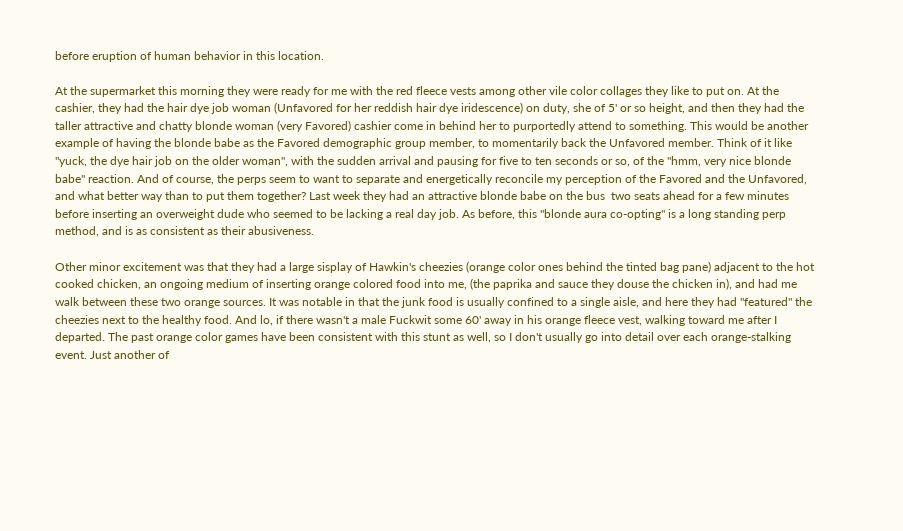before eruption of human behavior in this location.

At the supermarket this morning they were ready for me with the red fleece vests among other vile color collages they like to put on. At the cashier, they had the hair dye job woman (Unfavored for her reddish hair dye iridescence) on duty, she of 5' or so height, and then they had the taller attractive and chatty blonde woman (very Favored) cashier come in behind her to purportedly attend to something. This would be another example of having the blonde babe as the Favored demographic group member, to momentarily back the Unfavored member. Think of it like "yuck, the dye hair job on the older woman", with the sudden arrival and pausing for five to ten seconds or so, of the "hmm, very nice blonde babe" reaction. And of course, the perps seem to want to separate and energetically reconcile my perception of the Favored and the Unfavored, and what better way than to put them together? Last week they had an attractive blonde babe on the bus  two seats ahead for a few minutes before inserting an overweight dude who seemed to be lacking a real day job. As before, this "blonde aura co-opting" is a long standing perp method, and is as consistent as their abusiveness.

Other minor excitement was that they had a large sisplay of Hawkin's cheezies (orange color ones behind the tinted bag pane) adjacent to the hot cooked chicken, an ongoing medium of inserting orange colored food into me, (the paprika and sauce they douse the chicken in), and had me walk between these two orange sources. It was notable in that the junk food is usually confined to a single aisle, and here they had "featured" the cheezies next to the healthy food. And lo, if there wasn't a male Fuckwit some 60' away in his orange fleece vest, walking toward me after I departed. The past orange color games have been consistent with this stunt as well, so I don't usually go into detail over each orange-stalking event. Just another of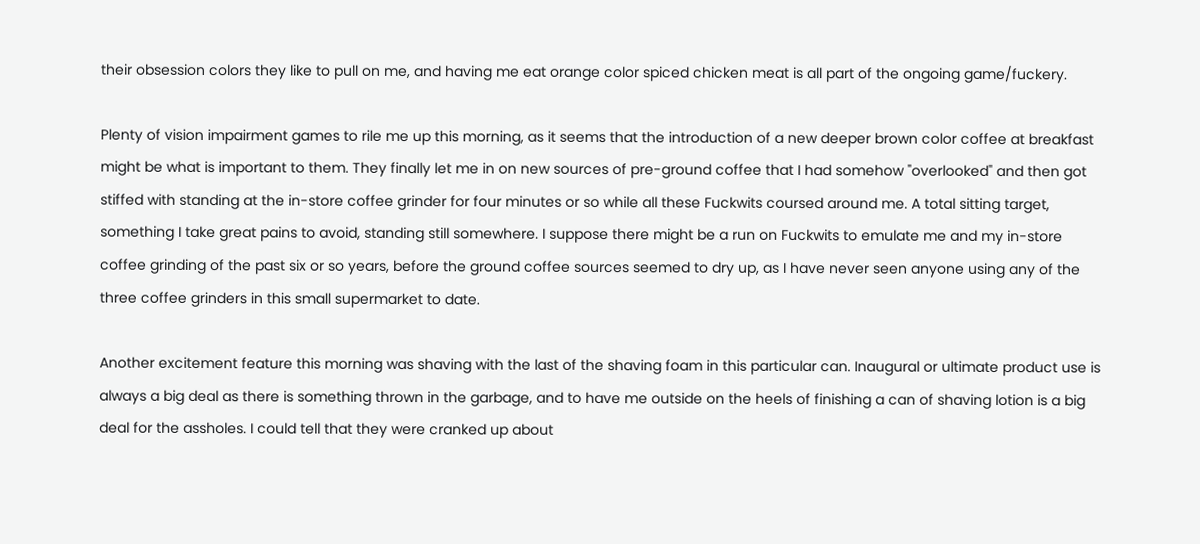their obsession colors they like to pull on me, and having me eat orange color spiced chicken meat is all part of the ongoing game/fuckery.

Plenty of vision impairment games to rile me up this morning, as it seems that the introduction of a new deeper brown color coffee at breakfast might be what is important to them. They finally let me in on new sources of pre-ground coffee that I had somehow "overlooked" and then got stiffed with standing at the in-store coffee grinder for four minutes or so while all these Fuckwits coursed around me. A total sitting target, something I take great pains to avoid, standing still somewhere. I suppose there might be a run on Fuckwits to emulate me and my in-store coffee grinding of the past six or so years, before the ground coffee sources seemed to dry up, as I have never seen anyone using any of the three coffee grinders in this small supermarket to date.

Another excitement feature this morning was shaving with the last of the shaving foam in this particular can. Inaugural or ultimate product use is always a big deal as there is something thrown in the garbage, and to have me outside on the heels of finishing a can of shaving lotion is a big deal for the assholes. I could tell that they were cranked up about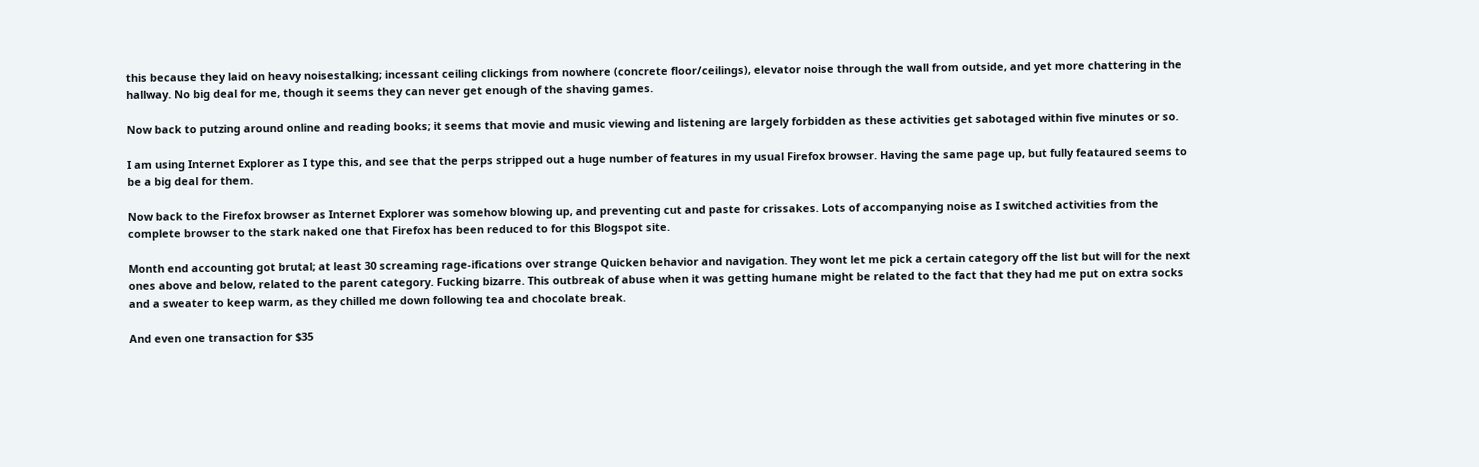this because they laid on heavy noisestalking; incessant ceiling clickings from nowhere (concrete floor/ceilings), elevator noise through the wall from outside, and yet more chattering in the hallway. No big deal for me, though it seems they can never get enough of the shaving games.

Now back to putzing around online and reading books; it seems that movie and music viewing and listening are largely forbidden as these activities get sabotaged within five minutes or so.

I am using Internet Explorer as I type this, and see that the perps stripped out a huge number of features in my usual Firefox browser. Having the same page up, but fully feataured seems to be a big deal for them.

Now back to the Firefox browser as Internet Explorer was somehow blowing up, and preventing cut and paste for crissakes. Lots of accompanying noise as I switched activities from the complete browser to the stark naked one that Firefox has been reduced to for this Blogspot site.

Month end accounting got brutal; at least 30 screaming rage-ifications over strange Quicken behavior and navigation. They wont let me pick a certain category off the list but will for the next ones above and below, related to the parent category. Fucking bizarre. This outbreak of abuse when it was getting humane might be related to the fact that they had me put on extra socks and a sweater to keep warm, as they chilled me down following tea and chocolate break.

And even one transaction for $35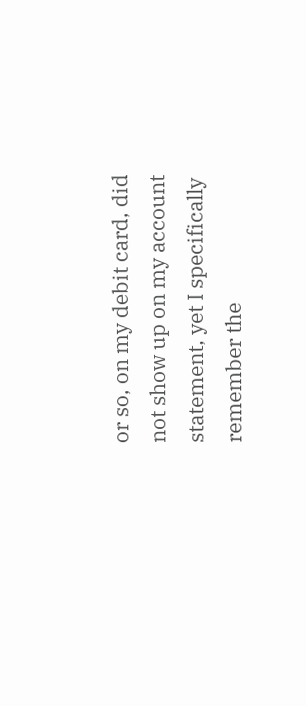or so, on my debit card, did not show up on my account statement, yet I specifically remember the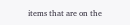items that are on the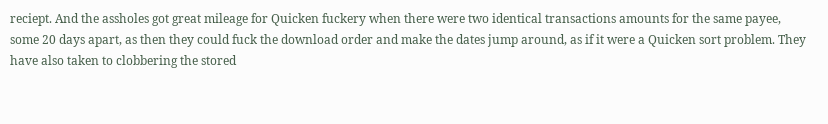reciept. And the assholes got great mileage for Quicken fuckery when there were two identical transactions amounts for the same payee, some 20 days apart, as then they could fuck the download order and make the dates jump around, as if it were a Quicken sort problem. They have also taken to clobbering the stored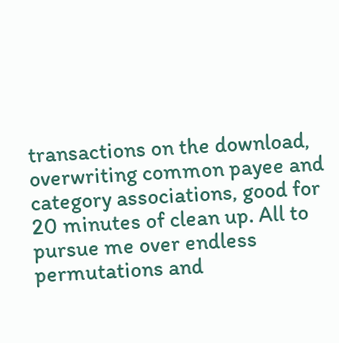transactions on the download, overwriting common payee and category associations, good for 20 minutes of clean up. All to pursue me over endless permutations and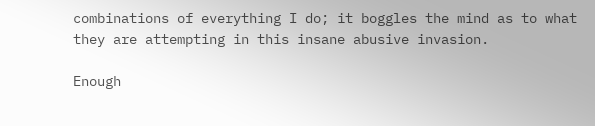combinations of everything I do; it boggles the mind as to what they are attempting in this insane abusive invasion.

Enough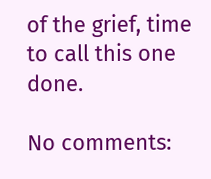of the grief, time to call this one done.

No comments: